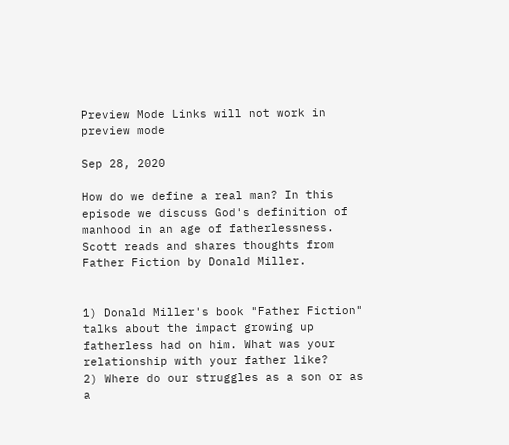Preview Mode Links will not work in preview mode

Sep 28, 2020

How do we define a real man? In this episode we discuss God's definition of manhood in an age of fatherlessness. Scott reads and shares thoughts from Father Fiction by Donald Miller.


1) Donald Miller's book "Father Fiction" talks about the impact growing up fatherless had on him. What was your relationship with your father like?
2) Where do our struggles as a son or as a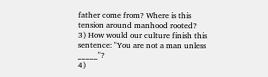father come from? Where is this tension around manhood rooted?
3) How would our culture finish this sentence: "You are not a man unless _____"?
4)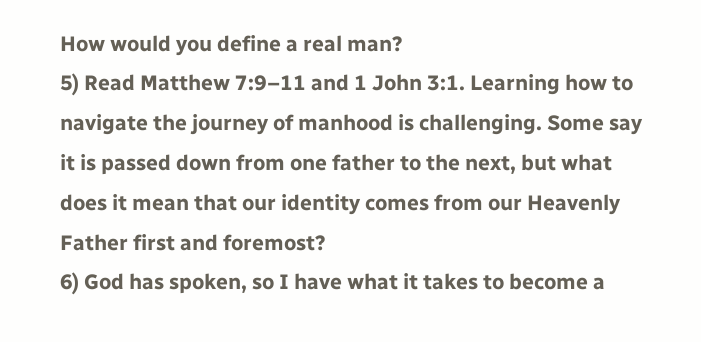How would you define a real man?
5) Read Matthew 7:9–11 and 1 John 3:1. Learning how to navigate the journey of manhood is challenging. Some say it is passed down from one father to the next, but what does it mean that our identity comes from our Heavenly Father first and foremost?
6) God has spoken, so I have what it takes to become a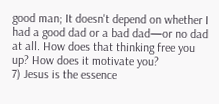good man; It doesn't depend on whether I had a good dad or a bad dad—or no dad at all. How does that thinking free you up? How does it motivate you?
7) Jesus is the essence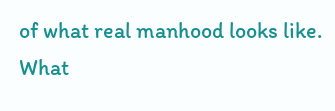of what real manhood looks like. What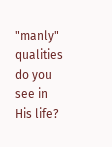"manly" qualities do you see in His life?